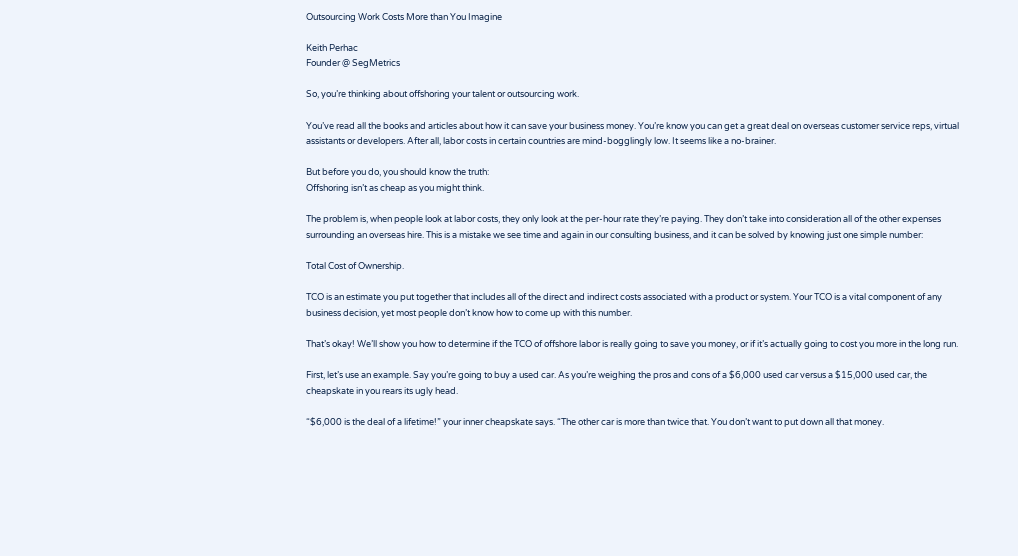Outsourcing Work Costs More than You Imagine

Keith Perhac
Founder @ SegMetrics

So, you’re thinking about offshoring your talent or outsourcing work.

You’ve read all the books and articles about how it can save your business money. You’re know you can get a great deal on overseas customer service reps, virtual assistants or developers. After all, labor costs in certain countries are mind-bogglingly low. It seems like a no-brainer.

But before you do, you should know the truth:
Offshoring isn’t as cheap as you might think.

The problem is, when people look at labor costs, they only look at the per-hour rate they’re paying. They don’t take into consideration all of the other expenses surrounding an overseas hire. This is a mistake we see time and again in our consulting business, and it can be solved by knowing just one simple number:

Total Cost of Ownership.

TCO is an estimate you put together that includes all of the direct and indirect costs associated with a product or system. Your TCO is a vital component of any business decision, yet most people don’t know how to come up with this number.

That’s okay! We’ll show you how to determine if the TCO of offshore labor is really going to save you money, or if it’s actually going to cost you more in the long run.

First, let’s use an example. Say you’re going to buy a used car. As you’re weighing the pros and cons of a $6,000 used car versus a $15,000 used car, the cheapskate in you rears its ugly head.

“$6,000 is the deal of a lifetime!” your inner cheapskate says. “The other car is more than twice that. You don’t want to put down all that money.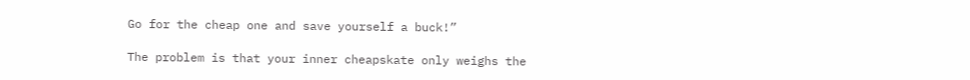Go for the cheap one and save yourself a buck!”

The problem is that your inner cheapskate only weighs the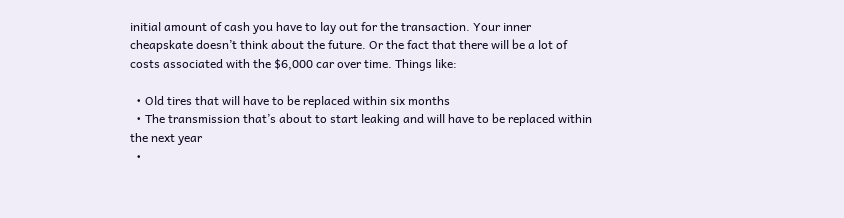initial amount of cash you have to lay out for the transaction. Your inner cheapskate doesn’t think about the future. Or the fact that there will be a lot of costs associated with the $6,000 car over time. Things like:

  • Old tires that will have to be replaced within six months
  • The transmission that’s about to start leaking and will have to be replaced within the next year
  •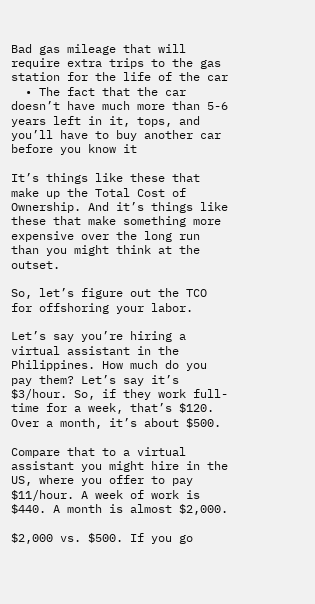Bad gas mileage that will require extra trips to the gas station for the life of the car
  • The fact that the car doesn’t have much more than 5-6 years left in it, tops, and you’ll have to buy another car before you know it

It’s things like these that make up the Total Cost of Ownership. And it’s things like these that make something more expensive over the long run than you might think at the outset.

So, let’s figure out the TCO for offshoring your labor.

Let’s say you’re hiring a virtual assistant in the Philippines. How much do you pay them? Let’s say it’s $3/hour. So, if they work full-time for a week, that’s $120. Over a month, it’s about $500.

Compare that to a virtual assistant you might hire in the US, where you offer to pay $11/hour. A week of work is $440. A month is almost $2,000.

$2,000 vs. $500. If you go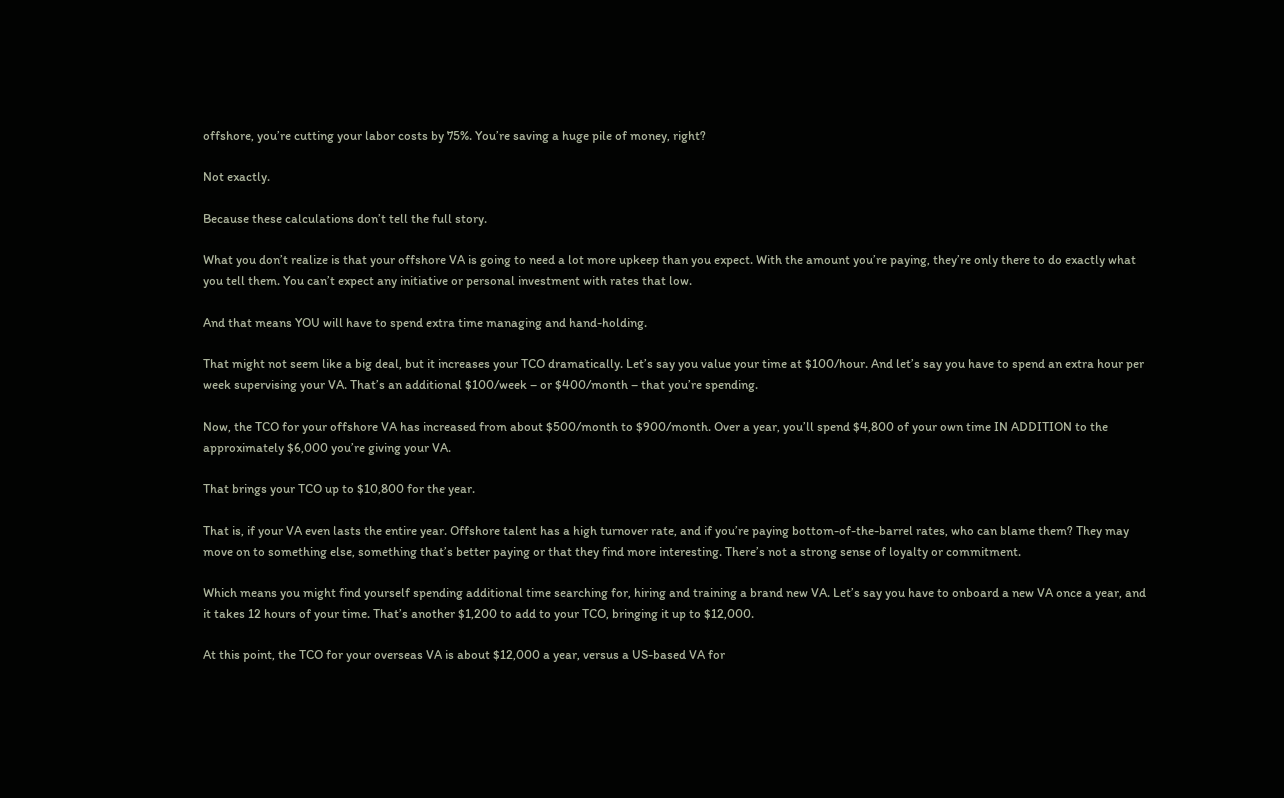offshore, you’re cutting your labor costs by 75%. You’re saving a huge pile of money, right?

Not exactly.

Because these calculations don’t tell the full story.

What you don’t realize is that your offshore VA is going to need a lot more upkeep than you expect. With the amount you’re paying, they’re only there to do exactly what you tell them. You can’t expect any initiative or personal investment with rates that low.

And that means YOU will have to spend extra time managing and hand-holding.

That might not seem like a big deal, but it increases your TCO dramatically. Let’s say you value your time at $100/hour. And let’s say you have to spend an extra hour per week supervising your VA. That’s an additional $100/week – or $400/month – that you’re spending.

Now, the TCO for your offshore VA has increased from about $500/month to $900/month. Over a year, you’ll spend $4,800 of your own time IN ADDITION to the approximately $6,000 you’re giving your VA.

That brings your TCO up to $10,800 for the year.

That is, if your VA even lasts the entire year. Offshore talent has a high turnover rate, and if you’re paying bottom-of-the-barrel rates, who can blame them? They may move on to something else, something that’s better paying or that they find more interesting. There’s not a strong sense of loyalty or commitment.

Which means you might find yourself spending additional time searching for, hiring and training a brand new VA. Let’s say you have to onboard a new VA once a year, and it takes 12 hours of your time. That’s another $1,200 to add to your TCO, bringing it up to $12,000.

At this point, the TCO for your overseas VA is about $12,000 a year, versus a US-based VA for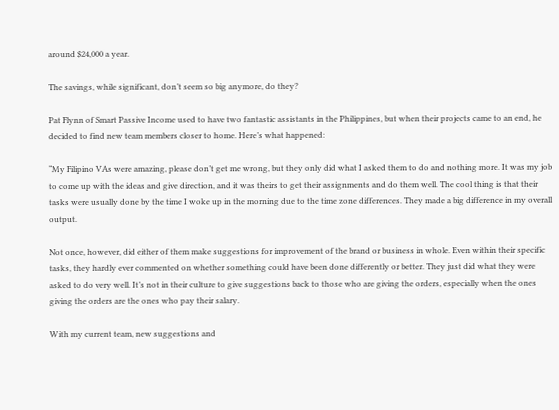around $24,000 a year.

The savings, while significant, don’t seem so big anymore, do they?

Pat Flynn of Smart Passive Income used to have two fantastic assistants in the Philippines, but when their projects came to an end, he decided to find new team members closer to home. Here’s what happened:

“My Filipino VAs were amazing, please don’t get me wrong, but they only did what I asked them to do and nothing more. It was my job to come up with the ideas and give direction, and it was theirs to get their assignments and do them well. The cool thing is that their tasks were usually done by the time I woke up in the morning due to the time zone differences. They made a big difference in my overall output.

Not once, however, did either of them make suggestions for improvement of the brand or business in whole. Even within their specific tasks, they hardly ever commented on whether something could have been done differently or better. They just did what they were asked to do very well. It’s not in their culture to give suggestions back to those who are giving the orders, especially when the ones giving the orders are the ones who pay their salary.

With my current team, new suggestions and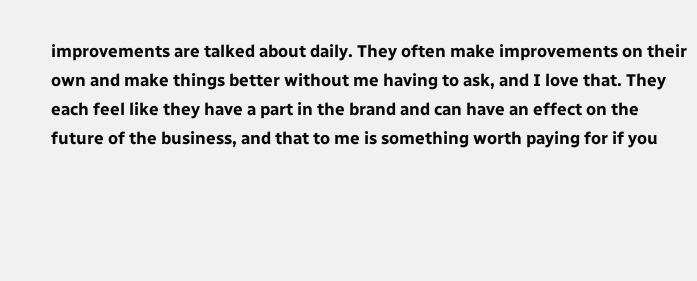improvements are talked about daily. They often make improvements on their own and make things better without me having to ask, and I love that. They each feel like they have a part in the brand and can have an effect on the future of the business, and that to me is something worth paying for if you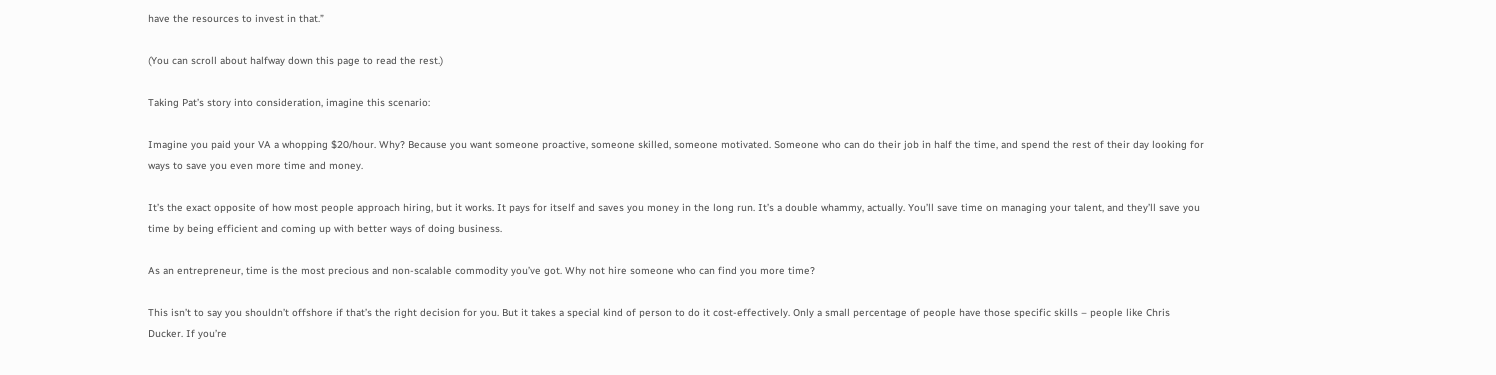have the resources to invest in that.”

(You can scroll about halfway down this page to read the rest.)

Taking Pat’s story into consideration, imagine this scenario:

Imagine you paid your VA a whopping $20/hour. Why? Because you want someone proactive, someone skilled, someone motivated. Someone who can do their job in half the time, and spend the rest of their day looking for ways to save you even more time and money.

It’s the exact opposite of how most people approach hiring, but it works. It pays for itself and saves you money in the long run. It’s a double whammy, actually. You’ll save time on managing your talent, and they’ll save you time by being efficient and coming up with better ways of doing business.

As an entrepreneur, time is the most precious and non-scalable commodity you’ve got. Why not hire someone who can find you more time?

This isn’t to say you shouldn’t offshore if that’s the right decision for you. But it takes a special kind of person to do it cost-effectively. Only a small percentage of people have those specific skills – people like Chris Ducker. If you’re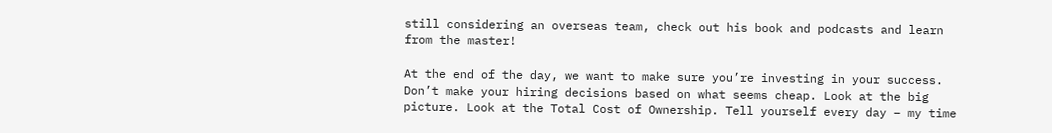still considering an overseas team, check out his book and podcasts and learn from the master!

At the end of the day, we want to make sure you’re investing in your success. Don’t make your hiring decisions based on what seems cheap. Look at the big picture. Look at the Total Cost of Ownership. Tell yourself every day – my time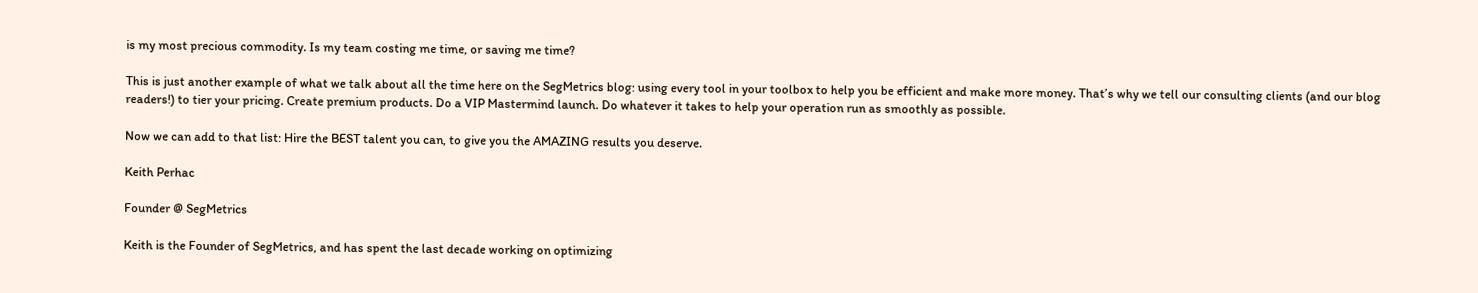is my most precious commodity. Is my team costing me time, or saving me time?

This is just another example of what we talk about all the time here on the SegMetrics blog: using every tool in your toolbox to help you be efficient and make more money. That’s why we tell our consulting clients (and our blog readers!) to tier your pricing. Create premium products. Do a VIP Mastermind launch. Do whatever it takes to help your operation run as smoothly as possible.

Now we can add to that list: Hire the BEST talent you can, to give you the AMAZING results you deserve.

Keith Perhac

Founder @ SegMetrics

Keith is the Founder of SegMetrics, and has spent the last decade working on optimizing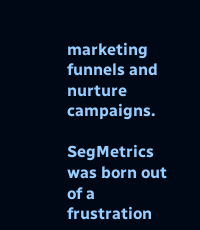marketing funnels and nurture campaigns.

SegMetrics was born out of a frustration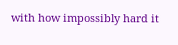with how impossibly hard it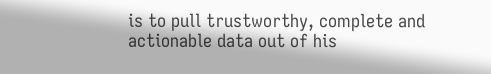is to pull trustworthy, complete and actionable data out of his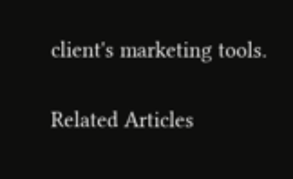client's marketing tools.

Related Articles